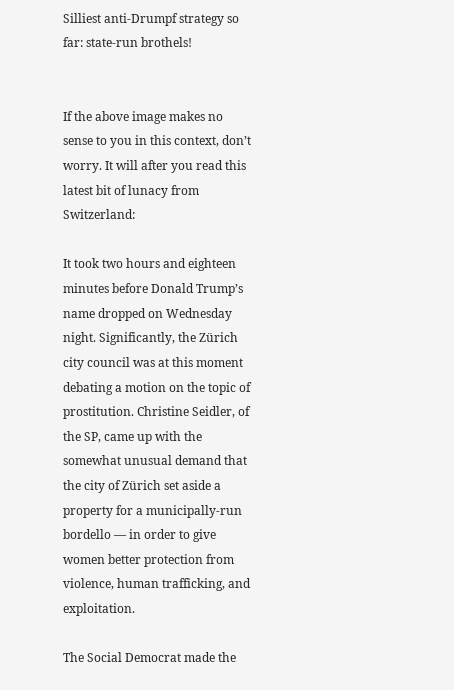Silliest anti-Drumpf strategy so far: state-run brothels!


If the above image makes no sense to you in this context, don’t worry. It will after you read this latest bit of lunacy from Switzerland:

It took two hours and eighteen minutes before Donald Trump’s name dropped on Wednesday night. Significantly, the Zürich city council was at this moment debating a motion on the topic of prostitution. Christine Seidler, of the SP, came up with the somewhat unusual demand that the city of Zürich set aside a property for a municipally-run bordello — in order to give women better protection from violence, human trafficking, and exploitation.

The Social Democrat made the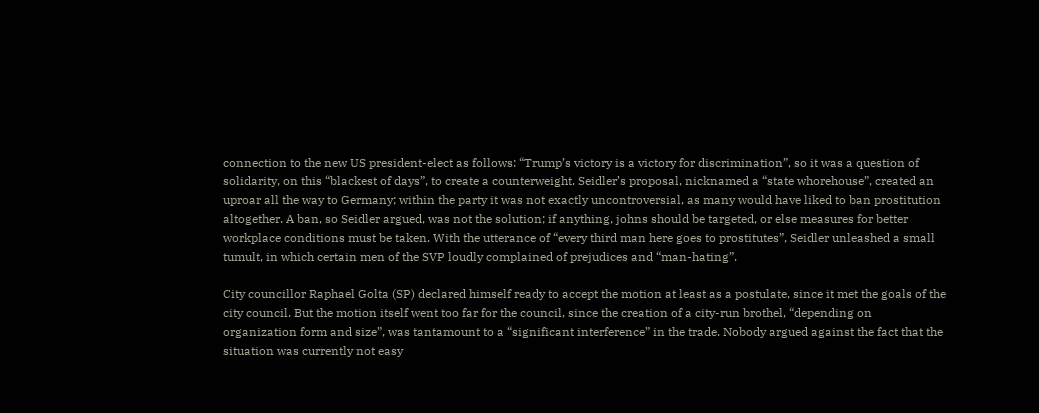connection to the new US president-elect as follows: “Trump’s victory is a victory for discrimination”, so it was a question of solidarity, on this “blackest of days”, to create a counterweight. Seidler’s proposal, nicknamed a “state whorehouse”, created an uproar all the way to Germany; within the party it was not exactly uncontroversial, as many would have liked to ban prostitution altogether. A ban, so Seidler argued, was not the solution; if anything, johns should be targeted, or else measures for better workplace conditions must be taken. With the utterance of “every third man here goes to prostitutes”, Seidler unleashed a small tumult, in which certain men of the SVP loudly complained of prejudices and “man-hating”.

City councillor Raphael Golta (SP) declared himself ready to accept the motion at least as a postulate, since it met the goals of the city council. But the motion itself went too far for the council, since the creation of a city-run brothel, “depending on organization form and size”, was tantamount to a “significant interference” in the trade. Nobody argued against the fact that the situation was currently not easy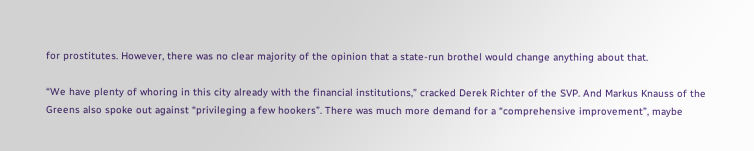for prostitutes. However, there was no clear majority of the opinion that a state-run brothel would change anything about that.

“We have plenty of whoring in this city already with the financial institutions,” cracked Derek Richter of the SVP. And Markus Knauss of the Greens also spoke out against “privileging a few hookers”. There was much more demand for a “comprehensive improvement”, maybe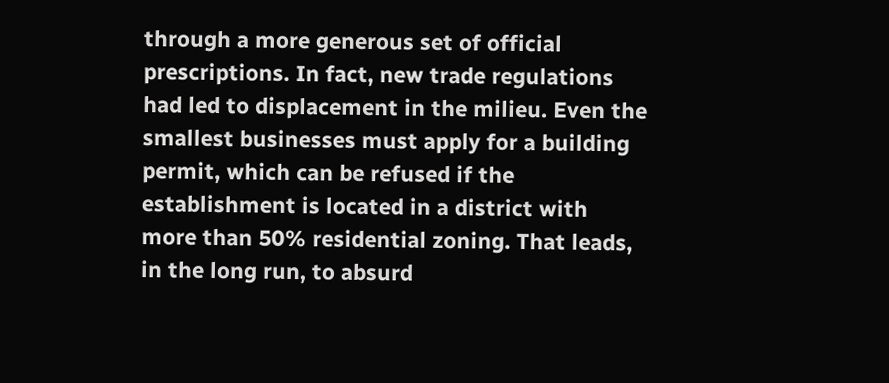through a more generous set of official prescriptions. In fact, new trade regulations had led to displacement in the milieu. Even the smallest businesses must apply for a building permit, which can be refused if the establishment is located in a district with more than 50% residential zoning. That leads, in the long run, to absurd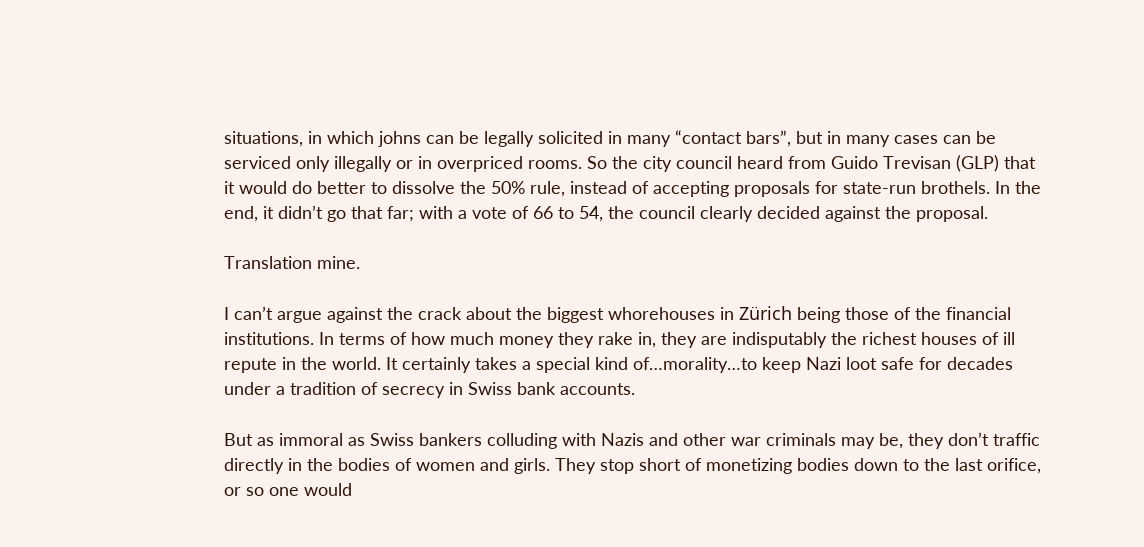situations, in which johns can be legally solicited in many “contact bars”, but in many cases can be serviced only illegally or in overpriced rooms. So the city council heard from Guido Trevisan (GLP) that it would do better to dissolve the 50% rule, instead of accepting proposals for state-run brothels. In the end, it didn’t go that far; with a vote of 66 to 54, the council clearly decided against the proposal.

Translation mine.

I can’t argue against the crack about the biggest whorehouses in Zürich being those of the financial institutions. In terms of how much money they rake in, they are indisputably the richest houses of ill repute in the world. It certainly takes a special kind of…morality…to keep Nazi loot safe for decades under a tradition of secrecy in Swiss bank accounts.

But as immoral as Swiss bankers colluding with Nazis and other war criminals may be, they don’t traffic directly in the bodies of women and girls. They stop short of monetizing bodies down to the last orifice, or so one would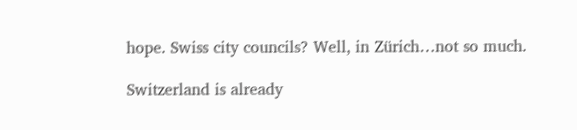hope. Swiss city councils? Well, in Zürich…not so much.

Switzerland is already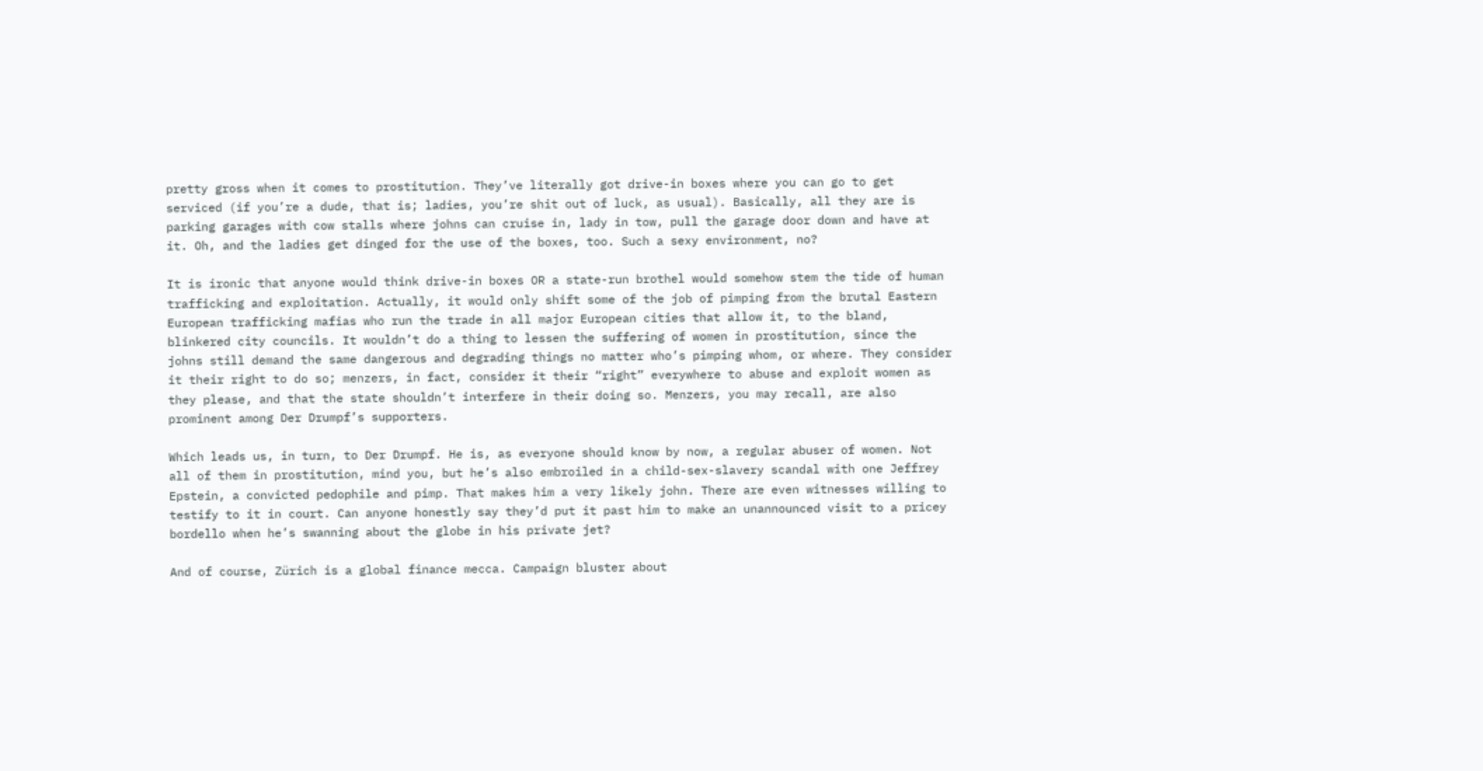pretty gross when it comes to prostitution. They’ve literally got drive-in boxes where you can go to get serviced (if you’re a dude, that is; ladies, you’re shit out of luck, as usual). Basically, all they are is parking garages with cow stalls where johns can cruise in, lady in tow, pull the garage door down and have at it. Oh, and the ladies get dinged for the use of the boxes, too. Such a sexy environment, no?

It is ironic that anyone would think drive-in boxes OR a state-run brothel would somehow stem the tide of human trafficking and exploitation. Actually, it would only shift some of the job of pimping from the brutal Eastern European trafficking mafias who run the trade in all major European cities that allow it, to the bland, blinkered city councils. It wouldn’t do a thing to lessen the suffering of women in prostitution, since the johns still demand the same dangerous and degrading things no matter who’s pimping whom, or where. They consider it their right to do so; menzers, in fact, consider it their “right” everywhere to abuse and exploit women as they please, and that the state shouldn’t interfere in their doing so. Menzers, you may recall, are also prominent among Der Drumpf’s supporters.

Which leads us, in turn, to Der Drumpf. He is, as everyone should know by now, a regular abuser of women. Not all of them in prostitution, mind you, but he’s also embroiled in a child-sex-slavery scandal with one Jeffrey Epstein, a convicted pedophile and pimp. That makes him a very likely john. There are even witnesses willing to testify to it in court. Can anyone honestly say they’d put it past him to make an unannounced visit to a pricey bordello when he’s swanning about the globe in his private jet?

And of course, Zürich is a global finance mecca. Campaign bluster about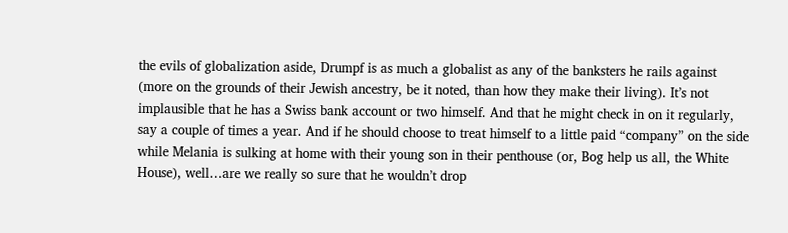the evils of globalization aside, Drumpf is as much a globalist as any of the banksters he rails against (more on the grounds of their Jewish ancestry, be it noted, than how they make their living). It’s not implausible that he has a Swiss bank account or two himself. And that he might check in on it regularly, say a couple of times a year. And if he should choose to treat himself to a little paid “company” on the side while Melania is sulking at home with their young son in their penthouse (or, Bog help us all, the White House), well…are we really so sure that he wouldn’t drop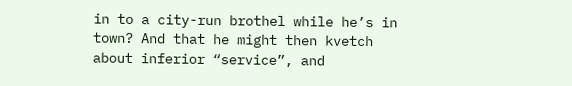in to a city-run brothel while he’s in town? And that he might then kvetch about inferior “service”, and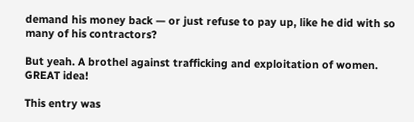demand his money back — or just refuse to pay up, like he did with so many of his contractors?

But yeah. A brothel against trafficking and exploitation of women. GREAT idea!

This entry was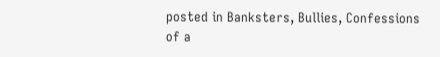posted in Banksters, Bullies, Confessions of a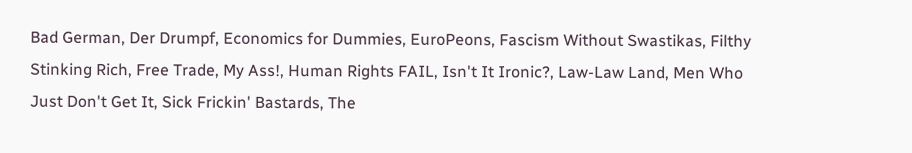Bad German, Der Drumpf, Economics for Dummies, EuroPeons, Fascism Without Swastikas, Filthy Stinking Rich, Free Trade, My Ass!, Human Rights FAIL, Isn't It Ironic?, Law-Law Land, Men Who Just Don't Get It, Sick Frickin' Bastards, The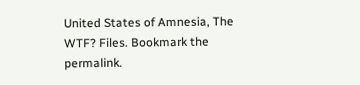United States of Amnesia, The WTF? Files. Bookmark the permalink.